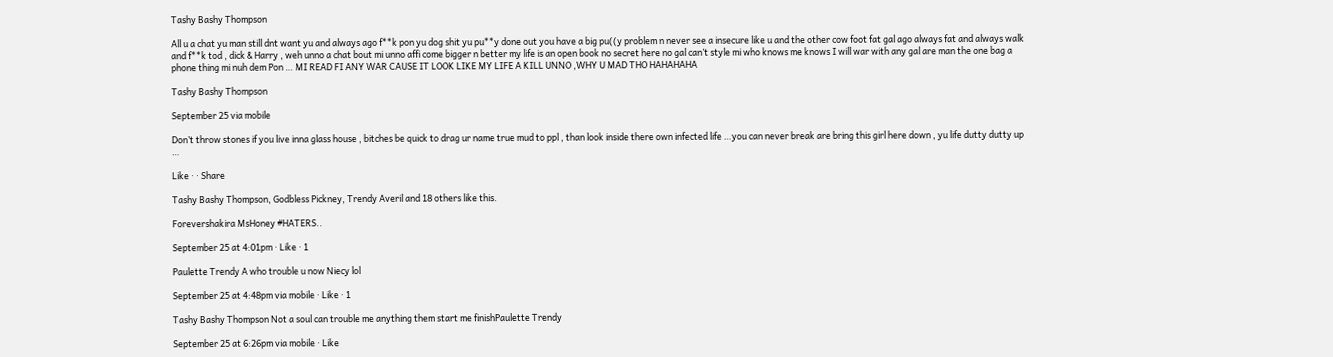Tashy Bashy Thompson

All u a chat yu man still dnt want yu and always ago f**k pon yu dog shit yu pu**y done out you have a big pu((y problem n never see a insecure like u and the other cow foot fat gal ago always fat and always walk and f**k tod , dick & Harry , weh unno a chat bout mi unno affi come bigger n better my life is an open book no secret here no gal can’t style mi who knows me knows I will war with any gal are man the one bag a phone thing mi nuh dem Pon … MI READ FI ANY WAR CAUSE IT LOOK LIKE MY LIFE A KILL UNNO ,WHY U MAD THO HAHAHAHA

Tashy Bashy Thompson

September 25 via mobile

Don’t throw stones if you live inna glass house , bitches be quick to drag ur name true mud to ppl , than look inside there own infected life …you can never break are bring this girl here down , yu life dutty dutty up …

Like · · Share

Tashy Bashy Thompson, Godbless Pickney, Trendy Averil and 18 others like this.

Forevershakira MsHoney #HATERS..

September 25 at 4:01pm · Like · 1

Paulette Trendy A who trouble u now Niecy lol

September 25 at 4:48pm via mobile · Like · 1

Tashy Bashy Thompson Not a soul can trouble me anything them start me finishPaulette Trendy

September 25 at 6:26pm via mobile · Like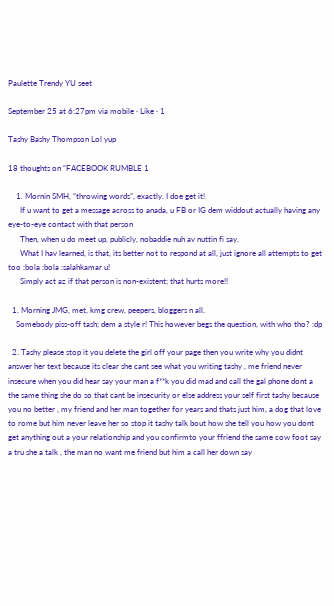Paulette Trendy YU seet

September 25 at 6:27pm via mobile · Like · 1

Tashy Bashy Thompson Lol yup

18 thoughts on “FACEBOOK RUMBLE 1

    1. Mornin SMH, “throwing words”, exactly. I doe get it!
      If u want to get a message across to anada, u FB or IG dem widdout actually having any eye-to-eye contact with that person
      Then, when u do meet up, publicly, nobaddie nuh av nuttin fi say.
      What I hav learned, is that, its better not to respond at all, just ignore all attempts to get too :bola :bola :salahkamar u!
      Simply act az if that person is non-existent; that hurts more!!

  1. Morning JMG, met, kmg crew, peepers, bloggers n all.
    Somebody piss-off tash; dem a style r! This however begs the question, with who tho? :dp

  2. Tashy please stop it you delete the girl off your page then you write why you didnt answer her text because its clear she cant see what you writing tashy , me friend never insecure when you did hear say your man a f**k you did mad and call the gal phone dont a the same thing she do so that cant be insecurity or else address your self first tashy because you no better , my friend and her man together for years and thats just him, a dog that love to rome but him never leave her so stop it tashy talk bout how she tell you how you dont get anything out a your relationship and you confirmto your ffriend the same cow foot say a tru she a talk , the man no want me friend but him a call her down say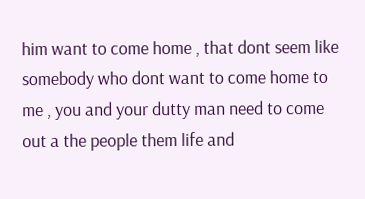him want to come home , that dont seem like somebody who dont want to come home to me , you and your dutty man need to come out a the people them life and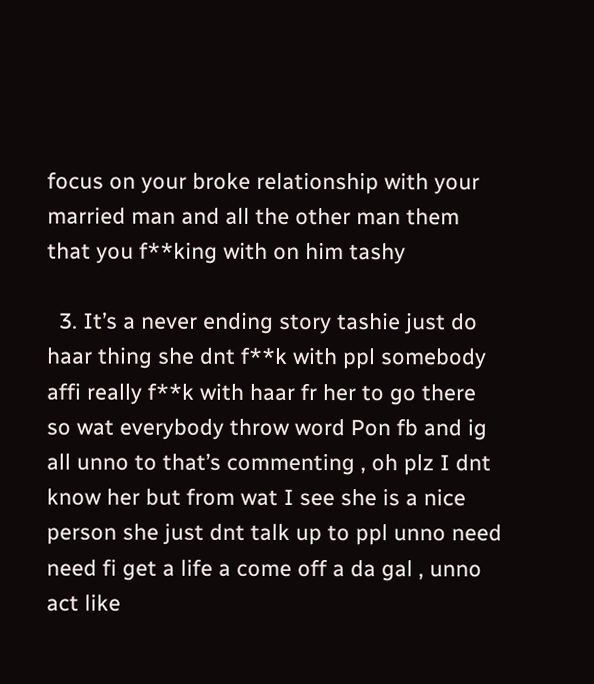focus on your broke relationship with your married man and all the other man them that you f**king with on him tashy

  3. It’s a never ending story tashie just do haar thing she dnt f**k with ppl somebody affi really f**k with haar fr her to go there so wat everybody throw word Pon fb and ig all unno to that’s commenting , oh plz I dnt know her but from wat I see she is a nice person she just dnt talk up to ppl unno need need fi get a life a come off a da gal , unno act like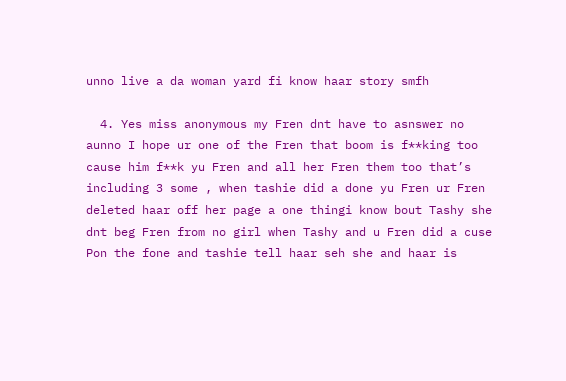unno live a da woman yard fi know haar story smfh

  4. Yes miss anonymous my Fren dnt have to asnswer no aunno I hope ur one of the Fren that boom is f**king too cause him f**k yu Fren and all her Fren them too that’s including 3 some , when tashie did a done yu Fren ur Fren deleted haar off her page a one thingi know bout Tashy she dnt beg Fren from no girl when Tashy and u Fren did a cuse Pon the fone and tashie tell haar seh she and haar is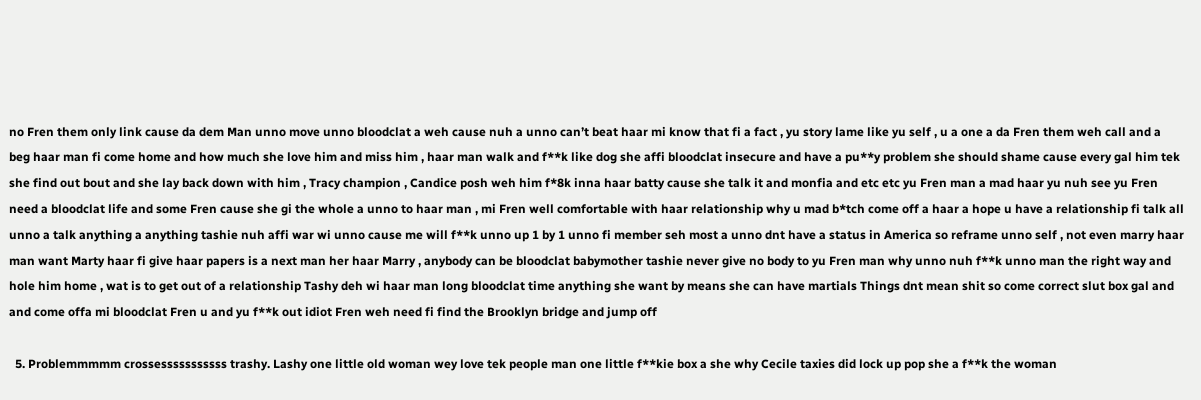no Fren them only link cause da dem Man unno move unno bloodclat a weh cause nuh a unno can’t beat haar mi know that fi a fact , yu story lame like yu self , u a one a da Fren them weh call and a beg haar man fi come home and how much she love him and miss him , haar man walk and f**k like dog she affi bloodclat insecure and have a pu**y problem she should shame cause every gal him tek she find out bout and she lay back down with him , Tracy champion , Candice posh weh him f*8k inna haar batty cause she talk it and monfia and etc etc yu Fren man a mad haar yu nuh see yu Fren need a bloodclat life and some Fren cause she gi the whole a unno to haar man , mi Fren well comfortable with haar relationship why u mad b*tch come off a haar a hope u have a relationship fi talk all unno a talk anything a anything tashie nuh affi war wi unno cause me will f**k unno up 1 by 1 unno fi member seh most a unno dnt have a status in America so reframe unno self , not even marry haar man want Marty haar fi give haar papers is a next man her haar Marry , anybody can be bloodclat babymother tashie never give no body to yu Fren man why unno nuh f**k unno man the right way and hole him home , wat is to get out of a relationship Tashy deh wi haar man long bloodclat time anything she want by means she can have martials Things dnt mean shit so come correct slut box gal and and come offa mi bloodclat Fren u and yu f**k out idiot Fren weh need fi find the Brooklyn bridge and jump off

  5. Problemmmmm crossesssssssssss trashy. Lashy one little old woman wey love tek people man one little f**kie box a she why Cecile taxies did lock up pop she a f**k the woman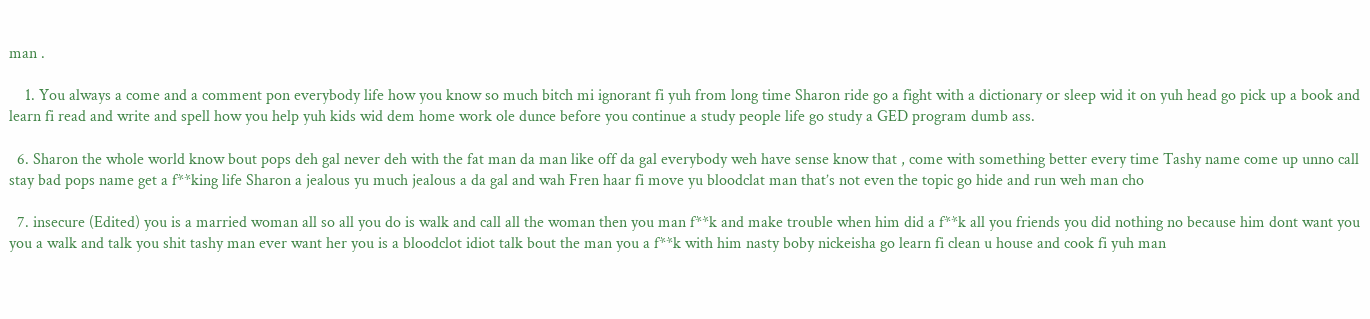man .

    1. You always a come and a comment pon everybody life how you know so much bitch mi ignorant fi yuh from long time Sharon ride go a fight with a dictionary or sleep wid it on yuh head go pick up a book and learn fi read and write and spell how you help yuh kids wid dem home work ole dunce before you continue a study people life go study a GED program dumb ass.

  6. Sharon the whole world know bout pops deh gal never deh with the fat man da man like off da gal everybody weh have sense know that , come with something better every time Tashy name come up unno call stay bad pops name get a f**king life Sharon a jealous yu much jealous a da gal and wah Fren haar fi move yu bloodclat man that’s not even the topic go hide and run weh man cho

  7. insecure (Edited) you is a married woman all so all you do is walk and call all the woman then you man f**k and make trouble when him did a f**k all you friends you did nothing no because him dont want you you a walk and talk you shit tashy man ever want her you is a bloodclot idiot talk bout the man you a f**k with him nasty boby nickeisha go learn fi clean u house and cook fi yuh man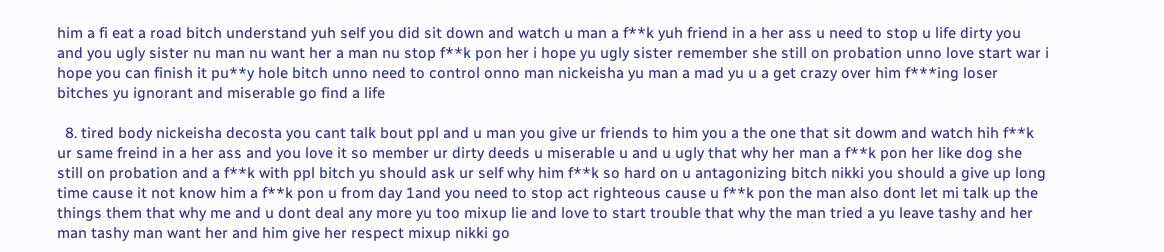him a fi eat a road bitch understand yuh self you did sit down and watch u man a f**k yuh friend in a her ass u need to stop u life dirty you and you ugly sister nu man nu want her a man nu stop f**k pon her i hope yu ugly sister remember she still on probation unno love start war i hope you can finish it pu**y hole bitch unno need to control onno man nickeisha yu man a mad yu u a get crazy over him f***ing loser bitches yu ignorant and miserable go find a life

  8. tired body nickeisha decosta you cant talk bout ppl and u man you give ur friends to him you a the one that sit dowm and watch hih f**k ur same freind in a her ass and you love it so member ur dirty deeds u miserable u and u ugly that why her man a f**k pon her like dog she still on probation and a f**k with ppl bitch yu should ask ur self why him f**k so hard on u antagonizing bitch nikki you should a give up long time cause it not know him a f**k pon u from day 1and you need to stop act righteous cause u f**k pon the man also dont let mi talk up the things them that why me and u dont deal any more yu too mixup lie and love to start trouble that why the man tried a yu leave tashy and her man tashy man want her and him give her respect mixup nikki go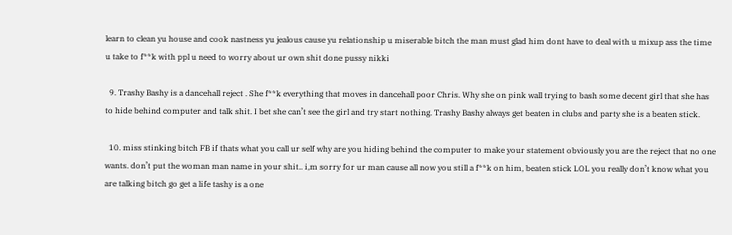learn to clean yu house and cook nastness yu jealous cause yu relationship u miserable bitch the man must glad him dont have to deal with u mixup ass the time u take to f**k with ppl u need to worry about ur own shit done pussy nikki

  9. Trashy Bashy is a dancehall reject . She f**k everything that moves in dancehall poor Chris. Why she on pink wall trying to bash some decent girl that she has to hide behind computer and talk shit. I bet she can’t see the girl and try start nothing. Trashy Bashy always get beaten in clubs and party she is a beaten stick.

  10. miss stinking bitch FB if thats what you call ur self why are you hiding behind the computer to make your statement obviously you are the reject that no one wants. don’t put the woman man name in your shit.. i,m sorry for ur man cause all now you still a f**k on him, beaten stick LOL you really don’t know what you are talking bitch go get a life tashy is a one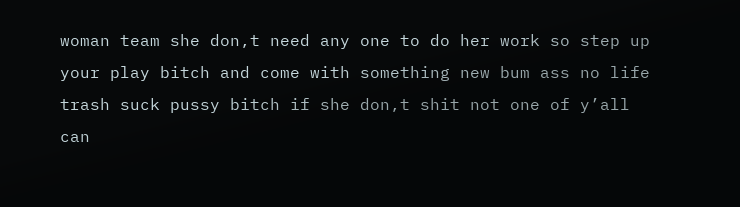woman team she don,t need any one to do her work so step up your play bitch and come with something new bum ass no life trash suck pussy bitch if she don,t shit not one of y’all can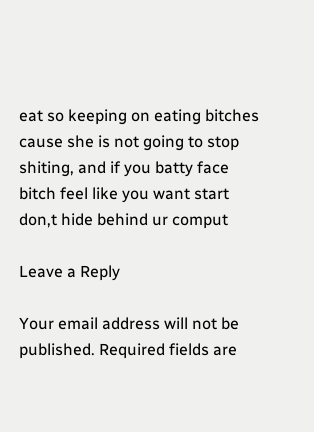eat so keeping on eating bitches cause she is not going to stop shiting, and if you batty face bitch feel like you want start don,t hide behind ur comput

Leave a Reply

Your email address will not be published. Required fields are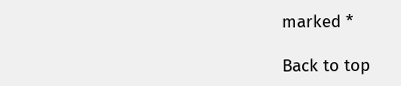marked *

Back to top